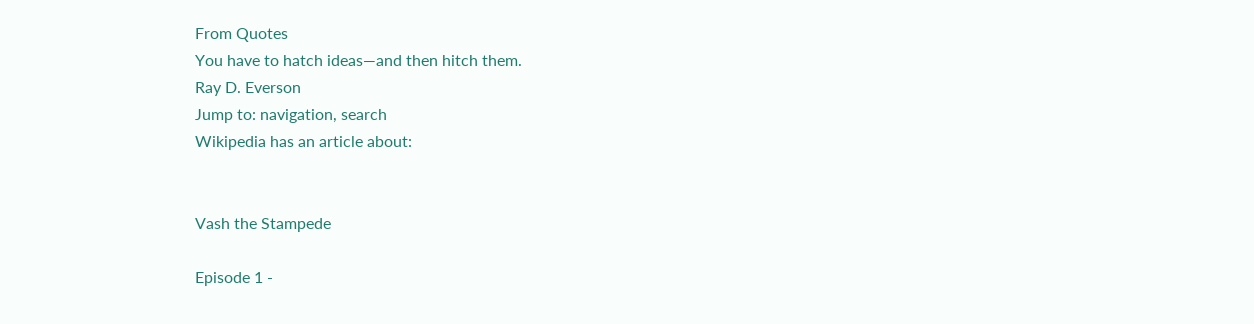From Quotes
You have to hatch ideas—and then hitch them.
Ray D. Everson
Jump to: navigation, search
Wikipedia has an article about:


Vash the Stampede

Episode 1 -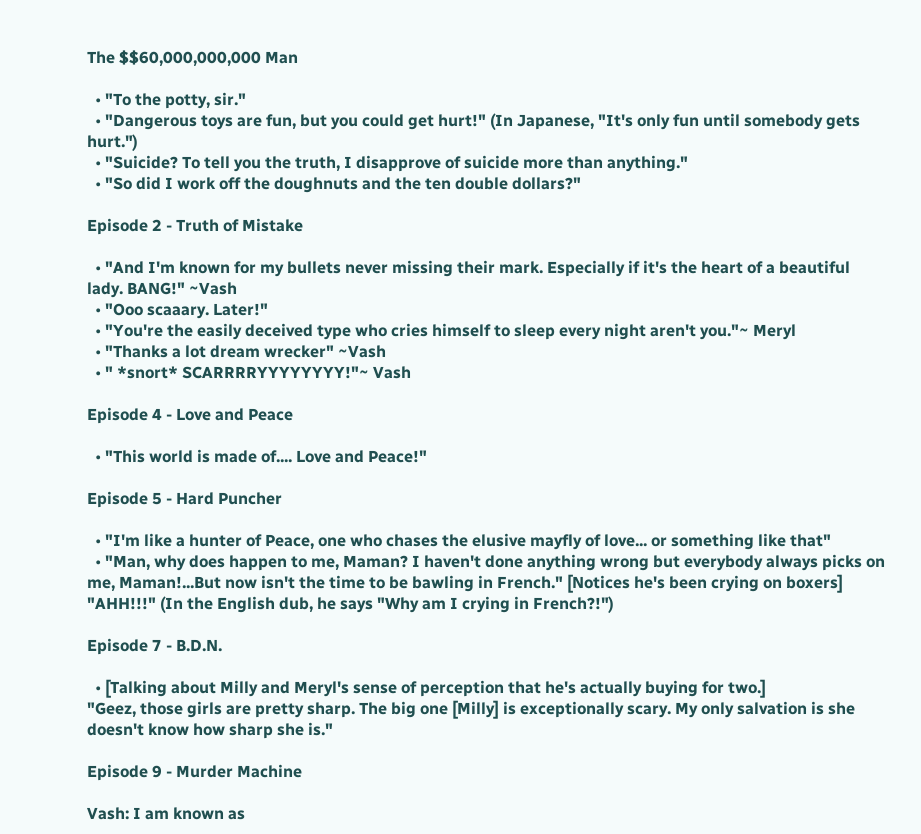The $$60,000,000,000 Man

  • "To the potty, sir."
  • "Dangerous toys are fun, but you could get hurt!" (In Japanese, "It's only fun until somebody gets hurt.")
  • "Suicide? To tell you the truth, I disapprove of suicide more than anything."
  • "So did I work off the doughnuts and the ten double dollars?"

Episode 2 - Truth of Mistake

  • "And I'm known for my bullets never missing their mark. Especially if it's the heart of a beautiful lady. BANG!" ~Vash
  • "Ooo scaaary. Later!"
  • "You're the easily deceived type who cries himself to sleep every night aren't you."~ Meryl
  • "Thanks a lot dream wrecker" ~Vash
  • " *snort* SCARRRRYYYYYYYY!"~ Vash

Episode 4 - Love and Peace

  • "This world is made of.... Love and Peace!"

Episode 5 - Hard Puncher

  • "I'm like a hunter of Peace, one who chases the elusive mayfly of love... or something like that"
  • "Man, why does happen to me, Maman? I haven't done anything wrong but everybody always picks on me, Maman!...But now isn't the time to be bawling in French." [Notices he's been crying on boxers] "AHH!!!" (In the English dub, he says "Why am I crying in French?!")

Episode 7 - B.D.N.

  • [Talking about Milly and Meryl's sense of perception that he's actually buying for two.]
"Geez, those girls are pretty sharp. The big one [Milly] is exceptionally scary. My only salvation is she doesn't know how sharp she is."

Episode 9 - Murder Machine

Vash: I am known as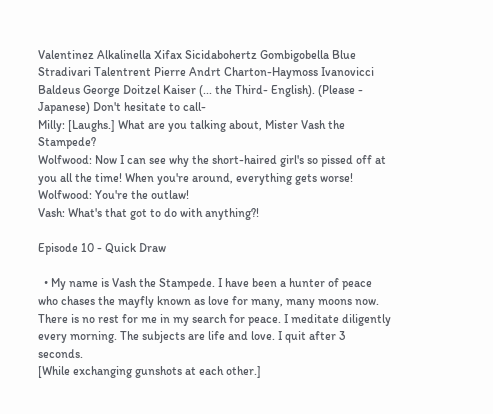Valentinez Alkalinella Xifax Sicidabohertz Gombigobella Blue Stradivari Talentrent Pierre Andrt Charton-Haymoss Ivanovicci Baldeus George Doitzel Kaiser (... the Third- English). (Please - Japanese) Don't hesitate to call-
Milly: [Laughs.] What are you talking about, Mister Vash the Stampede?
Wolfwood: Now I can see why the short-haired girl's so pissed off at you all the time! When you're around, everything gets worse!
Wolfwood: You're the outlaw!
Vash: What's that got to do with anything?!

Episode 10 - Quick Draw

  • My name is Vash the Stampede. I have been a hunter of peace who chases the mayfly known as love for many, many moons now. There is no rest for me in my search for peace. I meditate diligently every morning. The subjects are life and love. I quit after 3 seconds.
[While exchanging gunshots at each other.]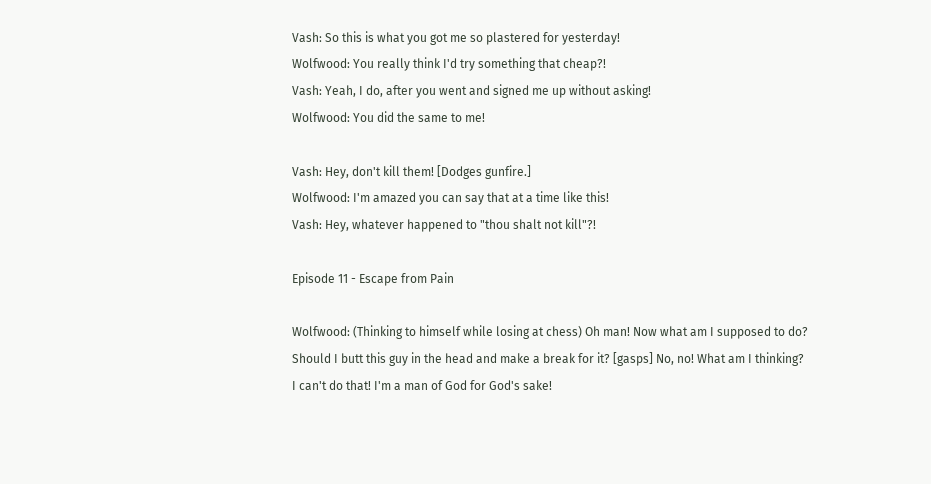Vash: So this is what you got me so plastered for yesterday!
Wolfwood: You really think I'd try something that cheap?!
Vash: Yeah, I do, after you went and signed me up without asking!
Wolfwood: You did the same to me!

Vash: Hey, don't kill them! [Dodges gunfire.]
Wolfwood: I'm amazed you can say that at a time like this!
Vash: Hey, whatever happened to "thou shalt not kill"?!

Episode 11 - Escape from Pain

Wolfwood: (Thinking to himself while losing at chess) Oh man! Now what am I supposed to do? Should I butt this guy in the head and make a break for it? [gasps] No, no! What am I thinking? I can't do that! I'm a man of God for God's sake!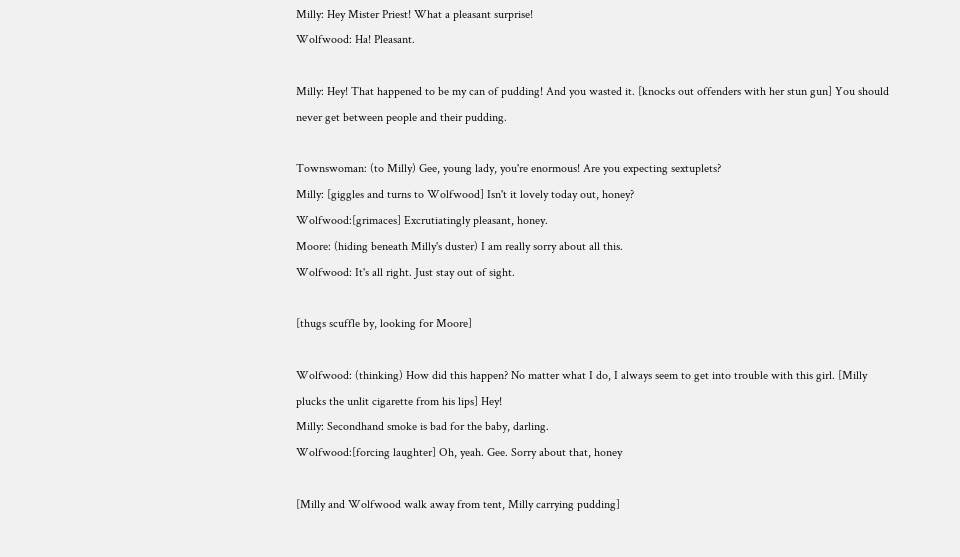Milly: Hey Mister Priest! What a pleasant surprise!
Wolfwood: Ha! Pleasant.

Milly: Hey! That happened to be my can of pudding! And you wasted it. [knocks out offenders with her stun gun] You should never get between people and their pudding.

Townswoman: (to Milly) Gee, young lady, you're enormous! Are you expecting sextuplets?
Milly: [giggles and turns to Wolfwood] Isn't it lovely today out, honey?
Wolfwood:[grimaces] Excrutiatingly pleasant, honey.
Moore: (hiding beneath Milly's duster) I am really sorry about all this.
Wolfwood: It's all right. Just stay out of sight.

[thugs scuffle by, looking for Moore]

Wolfwood: (thinking) How did this happen? No matter what I do, I always seem to get into trouble with this girl. [Milly plucks the unlit cigarette from his lips] Hey!
Milly: Secondhand smoke is bad for the baby, darling.
Wolfwood:[forcing laughter] Oh, yeah. Gee. Sorry about that, honey

[Milly and Wolfwood walk away from tent, Milly carrying pudding]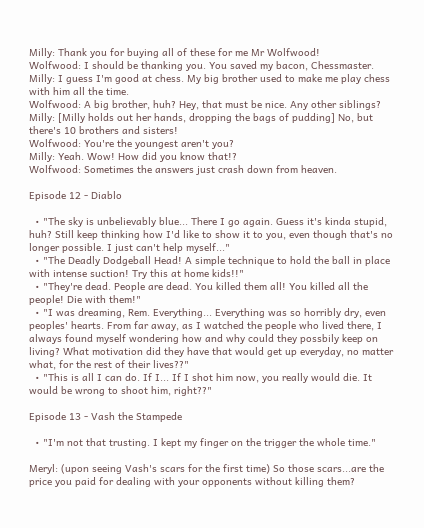Milly: Thank you for buying all of these for me Mr Wolfwood!
Wolfwood: I should be thanking you. You saved my bacon, Chessmaster.
Milly: I guess I'm good at chess. My big brother used to make me play chess with him all the time.
Wolfwood: A big brother, huh? Hey, that must be nice. Any other siblings?
Milly: [Milly holds out her hands, dropping the bags of pudding] No, but there's 10 brothers and sisters!
Wolfwood: You're the youngest aren't you?
Milly: Yeah. Wow! How did you know that!?
Wolfwood: Sometimes the answers just crash down from heaven.

Episode 12 - Diablo

  • "The sky is unbelievably blue... There I go again. Guess it's kinda stupid, huh? Still keep thinking how I'd like to show it to you, even though that's no longer possible. I just can't help myself..."
  • "The Deadly Dodgeball Head! A simple technique to hold the ball in place with intense suction! Try this at home kids!!"
  • "They're dead. People are dead. You killed them all! You killed all the people! Die with them!"
  • "I was dreaming, Rem. Everything... Everything was so horribly dry, even peoples' hearts. From far away, as I watched the people who lived there, I always found myself wondering how and why could they possbily keep on living? What motivation did they have that would get up everyday, no matter what, for the rest of their lives??"
  • "This is all I can do. If I... If I shot him now, you really would die. It would be wrong to shoot him, right??"

Episode 13 - Vash the Stampede

  • "I'm not that trusting. I kept my finger on the trigger the whole time."

Meryl: (upon seeing Vash's scars for the first time) So those scars...are the price you paid for dealing with your opponents without killing them?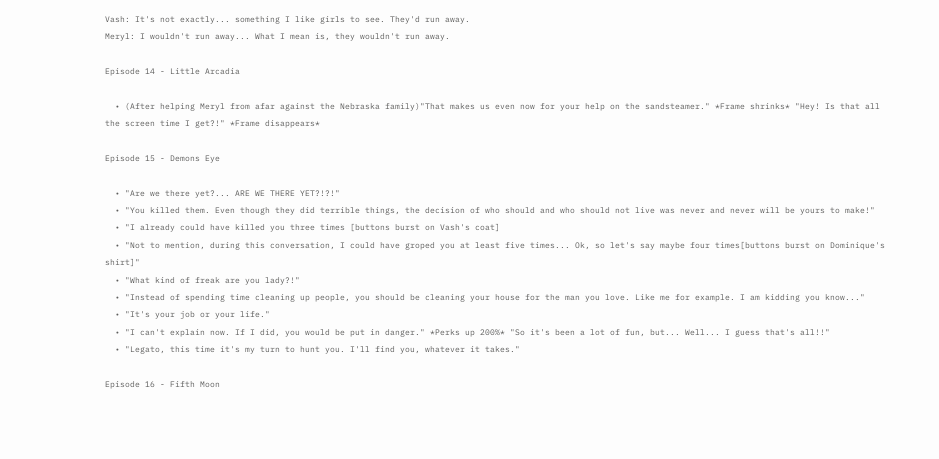Vash: It's not exactly... something I like girls to see. They'd run away.
Meryl: I wouldn't run away... What I mean is, they wouldn't run away.

Episode 14 - Little Arcadia

  • (After helping Meryl from afar against the Nebraska family)"That makes us even now for your help on the sandsteamer." *Frame shrinks* "Hey! Is that all the screen time I get?!" *Frame disappears*

Episode 15 - Demons Eye

  • "Are we there yet?... ARE WE THERE YET?!?!"
  • "You killed them. Even though they did terrible things, the decision of who should and who should not live was never and never will be yours to make!"
  • "I already could have killed you three times [buttons burst on Vash's coat]
  • "Not to mention, during this conversation, I could have groped you at least five times... Ok, so let's say maybe four times[buttons burst on Dominique's shirt]"
  • "What kind of freak are you lady?!"
  • "Instead of spending time cleaning up people, you should be cleaning your house for the man you love. Like me for example. I am kidding you know..."
  • "It's your job or your life."
  • "I can't explain now. If I did, you would be put in danger." *Perks up 200%* "So it's been a lot of fun, but... Well... I guess that's all!!"
  • "Legato, this time it's my turn to hunt you. I'll find you, whatever it takes."

Episode 16 - Fifth Moon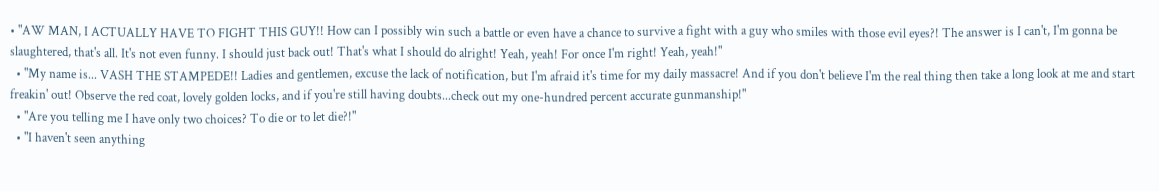• "AW MAN, I ACTUALLY HAVE TO FIGHT THIS GUY!! How can I possibly win such a battle or even have a chance to survive a fight with a guy who smiles with those evil eyes?! The answer is I can't, I'm gonna be slaughtered, that's all. It's not even funny. I should just back out! That's what I should do alright! Yeah, yeah! For once I'm right! Yeah, yeah!"
  • "My name is... VASH THE STAMPEDE!! Ladies and gentlemen, excuse the lack of notification, but I'm afraid it's time for my daily massacre! And if you don't believe I'm the real thing then take a long look at me and start freakin' out! Observe the red coat, lovely golden locks, and if you're still having doubts...check out my one-hundred percent accurate gunmanship!"
  • "Are you telling me I have only two choices? To die or to let die?!"
  • "I haven't seen anything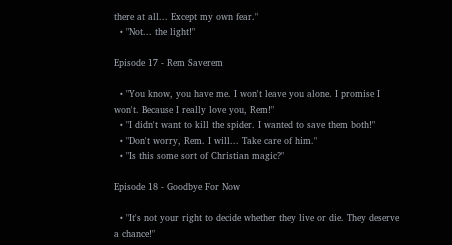there at all... Except my own fear."
  • "Not... the light!"

Episode 17 - Rem Saverem

  • "You know, you have me. I won't leave you alone. I promise I won't. Because I really love you, Rem!"
  • "I didn't want to kill the spider. I wanted to save them both!"
  • "Don't worry, Rem. I will... Take care of him."
  • "Is this some sort of Christian magic?"

Episode 18 - Goodbye For Now

  • "It's not your right to decide whether they live or die. They deserve a chance!"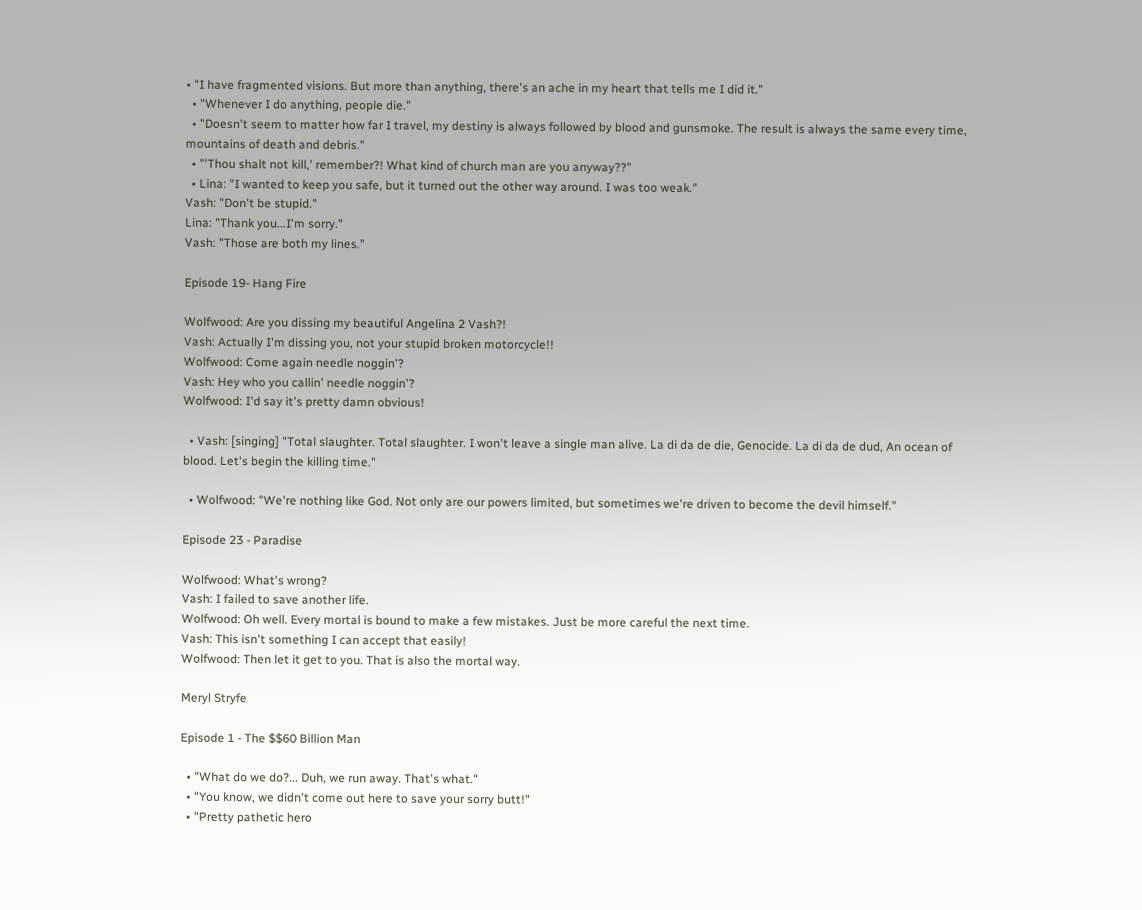• "I have fragmented visions. But more than anything, there's an ache in my heart that tells me I did it."
  • "Whenever I do anything, people die."
  • "Doesn't seem to matter how far I travel, my destiny is always followed by blood and gunsmoke. The result is always the same every time, mountains of death and debris."
  • "'Thou shalt not kill,' remember?! What kind of church man are you anyway??"
  • Lina: "I wanted to keep you safe, but it turned out the other way around. I was too weak."
Vash: "Don't be stupid."
Lina: "Thank you...I'm sorry."
Vash: "Those are both my lines."

Episode 19- Hang Fire

Wolfwood: Are you dissing my beautiful Angelina 2 Vash?!
Vash: Actually I'm dissing you, not your stupid broken motorcycle!!
Wolfwood: Come again needle noggin'?
Vash: Hey who you callin' needle noggin'?
Wolfwood: I'd say it's pretty damn obvious!

  • Vash: [singing] "Total slaughter. Total slaughter. I won't leave a single man alive. La di da de die, Genocide. La di da de dud, An ocean of blood. Let's begin the killing time."

  • Wolfwood: "We're nothing like God. Not only are our powers limited, but sometimes we're driven to become the devil himself."

Episode 23 - Paradise

Wolfwood: What's wrong?
Vash: I failed to save another life.
Wolfwood: Oh well. Every mortal is bound to make a few mistakes. Just be more careful the next time.
Vash: This isn't something I can accept that easily!
Wolfwood: Then let it get to you. That is also the mortal way.

Meryl Stryfe

Episode 1 - The $$60 Billion Man

  • "What do we do?... Duh, we run away. That's what."
  • "You know, we didn't come out here to save your sorry butt!"
  • "Pretty pathetic hero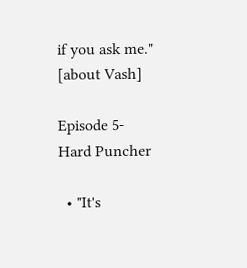if you ask me." [about Vash]

Episode 5- Hard Puncher

  • "It's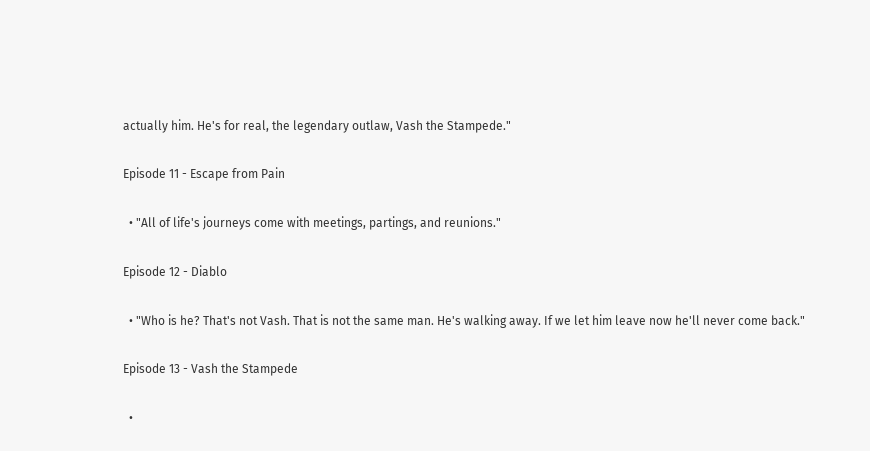actually him. He's for real, the legendary outlaw, Vash the Stampede."

Episode 11 - Escape from Pain

  • "All of life's journeys come with meetings, partings, and reunions."

Episode 12 - Diablo

  • "Who is he? That's not Vash. That is not the same man. He's walking away. If we let him leave now he'll never come back."

Episode 13 - Vash the Stampede

  •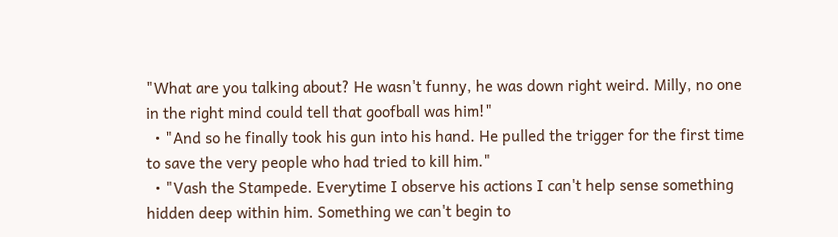"What are you talking about? He wasn't funny, he was down right weird. Milly, no one in the right mind could tell that goofball was him!"
  • "And so he finally took his gun into his hand. He pulled the trigger for the first time to save the very people who had tried to kill him."
  • "Vash the Stampede. Everytime I observe his actions I can't help sense something hidden deep within him. Something we can't begin to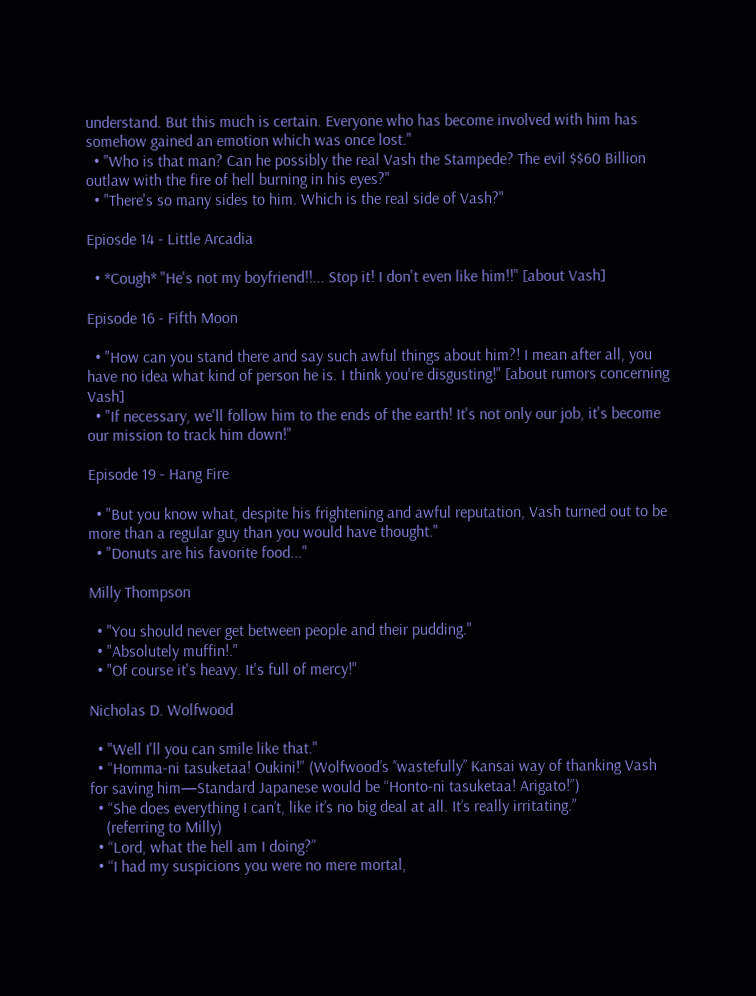understand. But this much is certain. Everyone who has become involved with him has somehow gained an emotion which was once lost."
  • "Who is that man? Can he possibly the real Vash the Stampede? The evil $$60 Billion outlaw with the fire of hell burning in his eyes?"
  • "There's so many sides to him. Which is the real side of Vash?"

Epiosde 14 - Little Arcadia

  • *Cough* "He's not my boyfriend!!... Stop it! I don't even like him!!" [about Vash]

Episode 16 - Fifth Moon

  • "How can you stand there and say such awful things about him?! I mean after all, you have no idea what kind of person he is. I think you're disgusting!" [about rumors concerning Vash]
  • "If necessary, we'll follow him to the ends of the earth! It's not only our job, it's become our mission to track him down!"

Episode 19 - Hang Fire

  • "But you know what, despite his frightening and awful reputation, Vash turned out to be more than a regular guy than you would have thought."
  • "Donuts are his favorite food..."

Milly Thompson

  • "You should never get between people and their pudding."
  • "Absolutely muffin!."
  • "Of course it's heavy. It's full of mercy!"

Nicholas D. Wolfwood

  • "Well I'll you can smile like that."
  • “Homma-ni tasuketaa! Oukini!” (Wolfwood’s ’‘wastefully’’ Kansai way of thanking Vash for saving him—Standard Japanese would be “Honto-ni tasuketaa! Arigato!”)
  • “She does everything I can’t, like it’s no big deal at all. It’s really irritating.”
    (referring to Milly)
  • “Lord, what the hell am I doing?”
  • “I had my suspicions you were no mere mortal,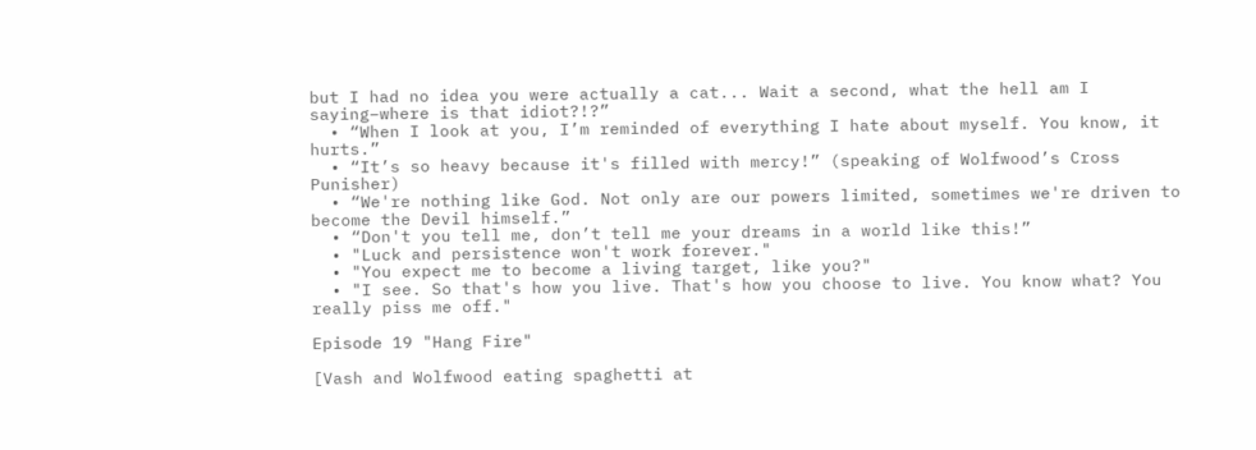but I had no idea you were actually a cat... Wait a second, what the hell am I saying–where is that idiot?!?”
  • “When I look at you, I’m reminded of everything I hate about myself. You know, it hurts.”
  • “It’s so heavy because it's filled with mercy!” (speaking of Wolfwood’s Cross Punisher)
  • “We're nothing like God. Not only are our powers limited, sometimes we're driven to become the Devil himself.”
  • “Don't you tell me, don’t tell me your dreams in a world like this!”
  • "Luck and persistence won't work forever."
  • "You expect me to become a living target, like you?"
  • "I see. So that's how you live. That's how you choose to live. You know what? You really piss me off."

Episode 19 "Hang Fire"

[Vash and Wolfwood eating spaghetti at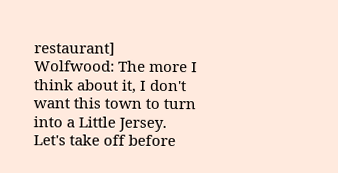restaurant]
Wolfwood: The more I think about it, I don't want this town to turn into a Little Jersey. Let's take off before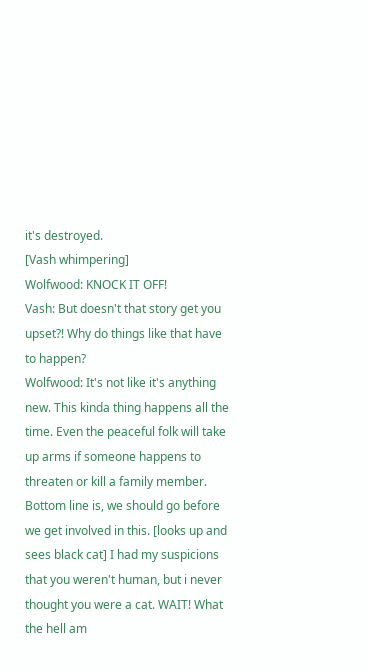it's destroyed.
[Vash whimpering]
Wolfwood: KNOCK IT OFF!
Vash: But doesn't that story get you upset?! Why do things like that have to happen?
Wolfwood: It's not like it's anything new. This kinda thing happens all the time. Even the peaceful folk will take up arms if someone happens to threaten or kill a family member. Bottom line is, we should go before we get involved in this. [looks up and sees black cat] I had my suspicions that you weren't human, but i never thought you were a cat. WAIT! What the hell am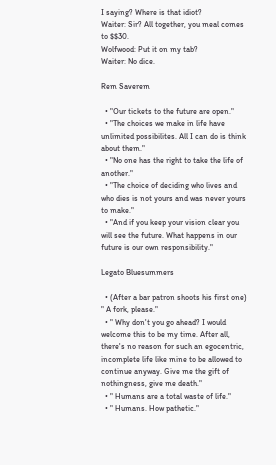I saying? Where is that idiot?
Waiter: Sir? All together, you meal comes to $$30.
Wolfwood: Put it on my tab?
Waiter: No dice.

Rem Saverem

  • "Our tickets to the future are open."
  • "The choices we make in life have unlimited possibilites. All I can do is think about them."
  • "No one has the right to take the life of another."
  • "The choice of deciding who lives and who dies is not yours and was never yours to make."
  • "And if you keep your vision clear you will see the future. What happens in our future is our own responsibility."

Legato Bluesummers

  • (After a bar patron shoots his first one) " A fork, please."
  • " Why don't you go ahead? I would welcome this to be my time. After all, there's no reason for such an egocentric, incomplete life like mine to be allowed to continue anyway. Give me the gift of nothingness, give me death."
  • " Humans are a total waste of life."
  • " Humans. How pathetic."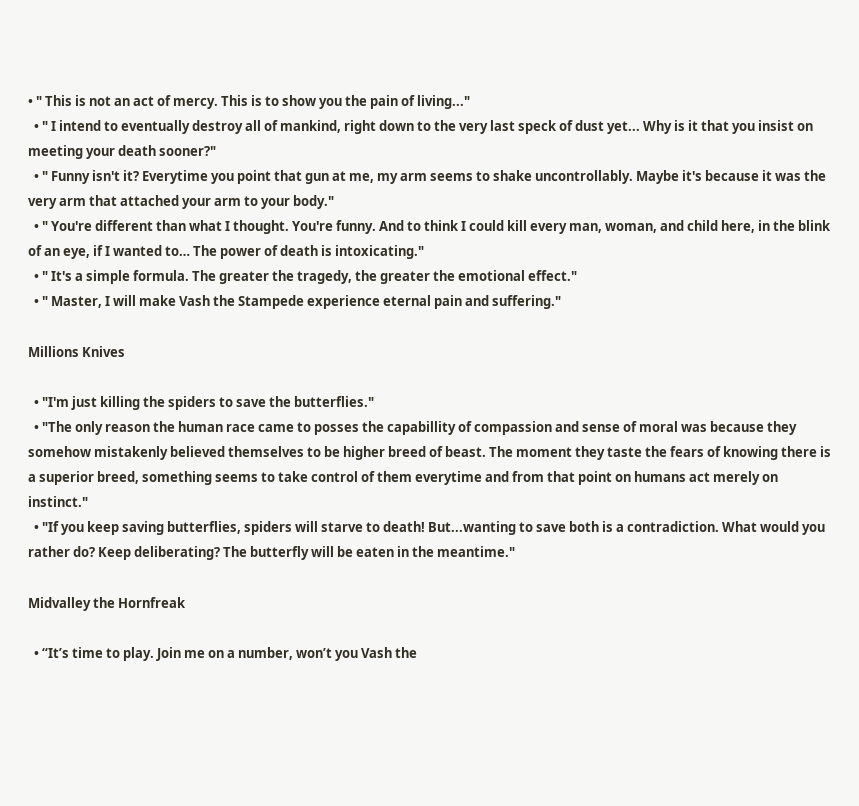• " This is not an act of mercy. This is to show you the pain of living..."
  • " I intend to eventually destroy all of mankind, right down to the very last speck of dust yet... Why is it that you insist on meeting your death sooner?"
  • " Funny isn't it? Everytime you point that gun at me, my arm seems to shake uncontrollably. Maybe it's because it was the very arm that attached your arm to your body."
  • " You're different than what I thought. You're funny. And to think I could kill every man, woman, and child here, in the blink of an eye, if I wanted to… The power of death is intoxicating."
  • " It's a simple formula. The greater the tragedy, the greater the emotional effect."
  • " Master, I will make Vash the Stampede experience eternal pain and suffering."

Millions Knives

  • "I'm just killing the spiders to save the butterflies."
  • "The only reason the human race came to posses the capabillity of compassion and sense of moral was because they somehow mistakenly believed themselves to be higher breed of beast. The moment they taste the fears of knowing there is a superior breed, something seems to take control of them everytime and from that point on humans act merely on instinct."
  • "If you keep saving butterflies, spiders will starve to death! But...wanting to save both is a contradiction. What would you rather do? Keep deliberating? The butterfly will be eaten in the meantime."

Midvalley the Hornfreak

  • “It’s time to play. Join me on a number, won’t you Vash the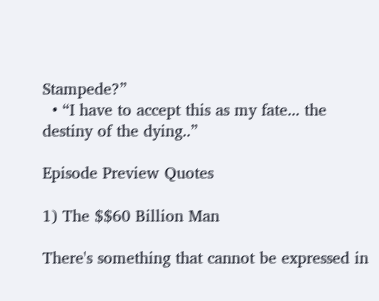Stampede?”
  • “I have to accept this as my fate... the destiny of the dying..”

Episode Preview Quotes

1) The $$60 Billion Man

There's something that cannot be expressed in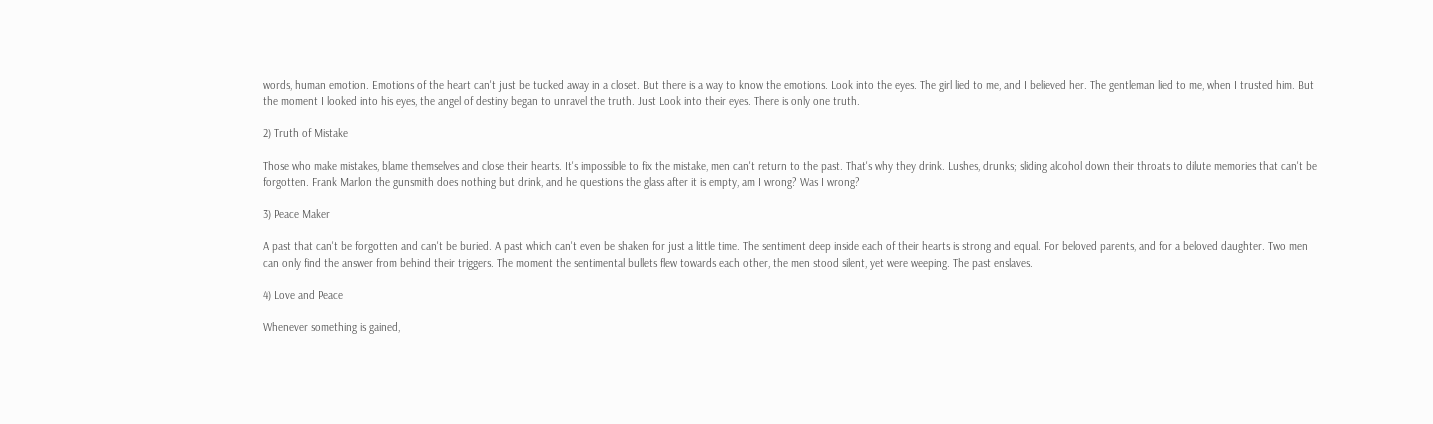words, human emotion. Emotions of the heart can't just be tucked away in a closet. But there is a way to know the emotions. Look into the eyes. The girl lied to me, and I believed her. The gentleman lied to me, when I trusted him. But the moment I looked into his eyes, the angel of destiny began to unravel the truth. Just Look into their eyes. There is only one truth.

2) Truth of Mistake

Those who make mistakes, blame themselves and close their hearts. It's impossible to fix the mistake, men can't return to the past. That's why they drink. Lushes, drunks; sliding alcohol down their throats to dilute memories that can't be forgotten. Frank Marlon the gunsmith does nothing but drink, and he questions the glass after it is empty, am I wrong? Was I wrong?

3) Peace Maker

A past that can't be forgotten and can't be buried. A past which can't even be shaken for just a little time. The sentiment deep inside each of their hearts is strong and equal. For beloved parents, and for a beloved daughter. Two men can only find the answer from behind their triggers. The moment the sentimental bullets flew towards each other, the men stood silent, yet were weeping. The past enslaves.

4) Love and Peace

Whenever something is gained,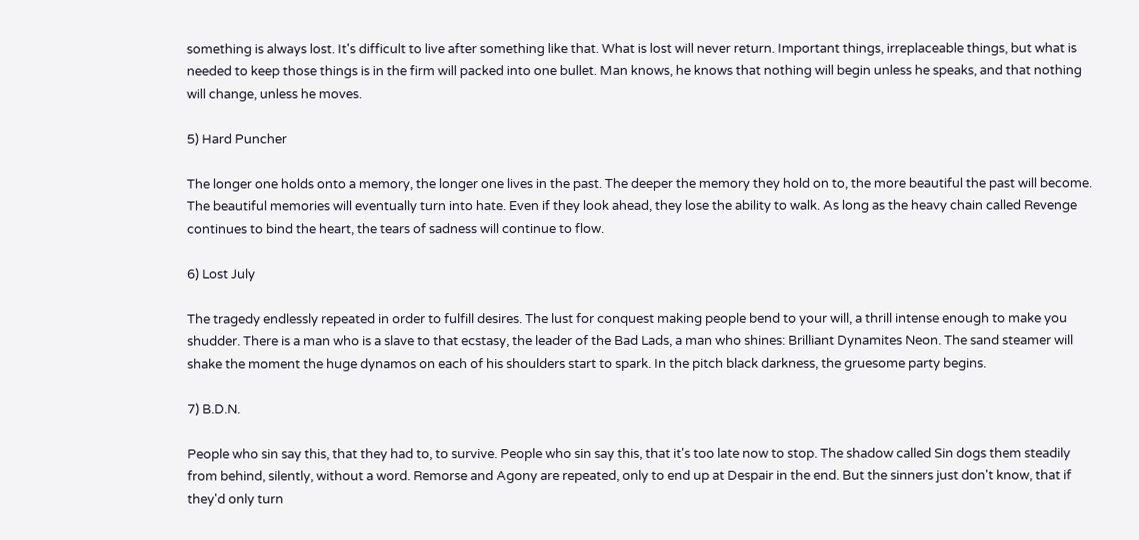something is always lost. It's difficult to live after something like that. What is lost will never return. Important things, irreplaceable things, but what is needed to keep those things is in the firm will packed into one bullet. Man knows, he knows that nothing will begin unless he speaks, and that nothing will change, unless he moves.

5) Hard Puncher

The longer one holds onto a memory, the longer one lives in the past. The deeper the memory they hold on to, the more beautiful the past will become. The beautiful memories will eventually turn into hate. Even if they look ahead, they lose the ability to walk. As long as the heavy chain called Revenge continues to bind the heart, the tears of sadness will continue to flow.

6) Lost July

The tragedy endlessly repeated in order to fulfill desires. The lust for conquest making people bend to your will, a thrill intense enough to make you shudder. There is a man who is a slave to that ecstasy, the leader of the Bad Lads, a man who shines: Brilliant Dynamites Neon. The sand steamer will shake the moment the huge dynamos on each of his shoulders start to spark. In the pitch black darkness, the gruesome party begins.

7) B.D.N.

People who sin say this, that they had to, to survive. People who sin say this, that it's too late now to stop. The shadow called Sin dogs them steadily from behind, silently, without a word. Remorse and Agony are repeated, only to end up at Despair in the end. But the sinners just don't know, that if they'd only turn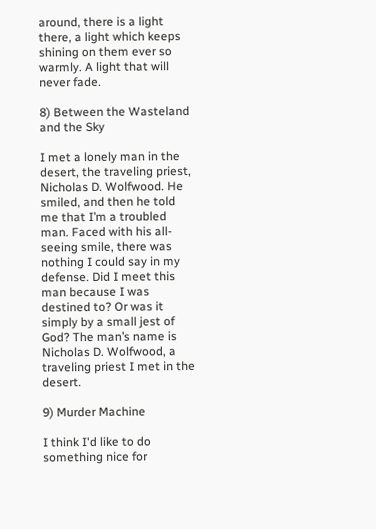around, there is a light there, a light which keeps shining on them ever so warmly. A light that will never fade.

8) Between the Wasteland and the Sky

I met a lonely man in the desert, the traveling priest, Nicholas D. Wolfwood. He smiled, and then he told me that I’m a troubled man. Faced with his all-seeing smile, there was nothing I could say in my defense. Did I meet this man because I was destined to? Or was it simply by a small jest of God? The man’s name is Nicholas D. Wolfwood, a traveling priest I met in the desert.

9) Murder Machine

I think I'd like to do something nice for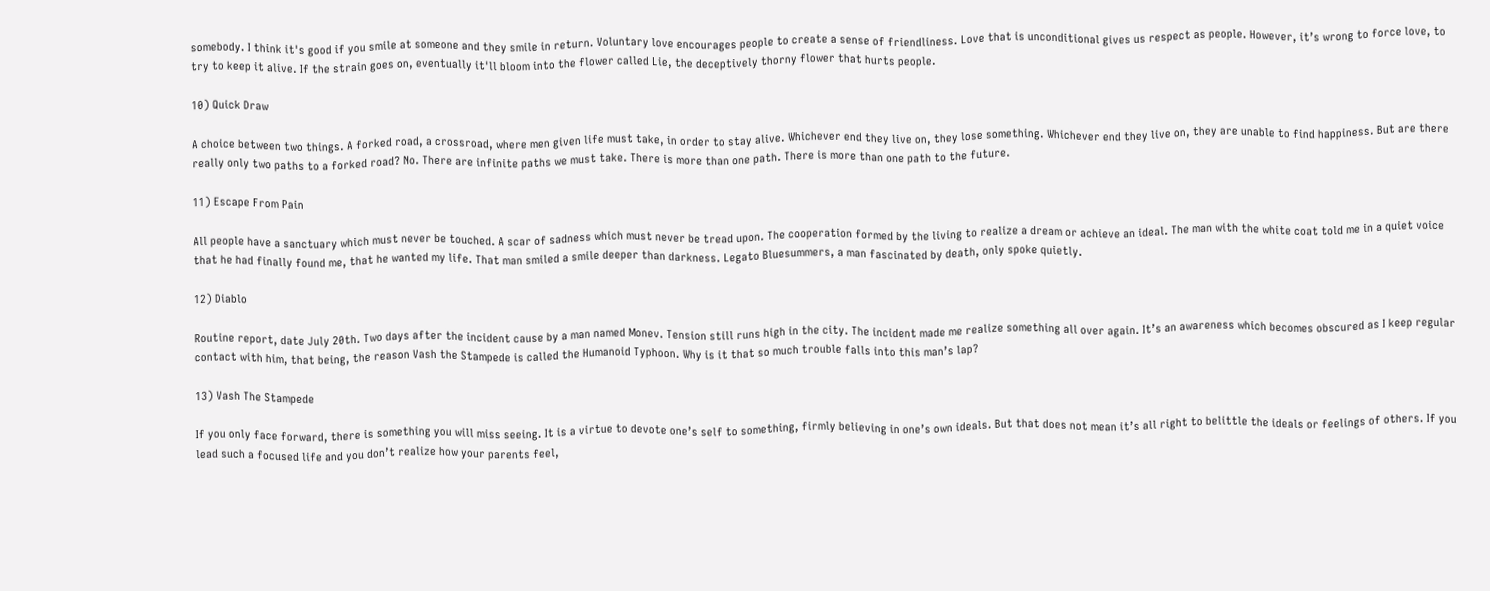somebody. I think it's good if you smile at someone and they smile in return. Voluntary love encourages people to create a sense of friendliness. Love that is unconditional gives us respect as people. However, it’s wrong to force love, to try to keep it alive. If the strain goes on, eventually it'll bloom into the flower called Lie, the deceptively thorny flower that hurts people.

10) Quick Draw

A choice between two things. A forked road, a crossroad, where men given life must take, in order to stay alive. Whichever end they live on, they lose something. Whichever end they live on, they are unable to find happiness. But are there really only two paths to a forked road? No. There are infinite paths we must take. There is more than one path. There is more than one path to the future.

11) Escape From Pain

All people have a sanctuary which must never be touched. A scar of sadness which must never be tread upon. The cooperation formed by the living to realize a dream or achieve an ideal. The man with the white coat told me in a quiet voice that he had finally found me, that he wanted my life. That man smiled a smile deeper than darkness. Legato Bluesummers, a man fascinated by death, only spoke quietly.

12) Diablo

Routine report, date July 20th. Two days after the incident cause by a man named Monev. Tension still runs high in the city. The incident made me realize something all over again. It’s an awareness which becomes obscured as I keep regular contact with him, that being, the reason Vash the Stampede is called the Humanoid Typhoon. Why is it that so much trouble falls into this man’s lap?

13) Vash The Stampede

If you only face forward, there is something you will miss seeing. It is a virtue to devote one’s self to something, firmly believing in one’s own ideals. But that does not mean it’s all right to belittle the ideals or feelings of others. If you lead such a focused life and you don’t realize how your parents feel,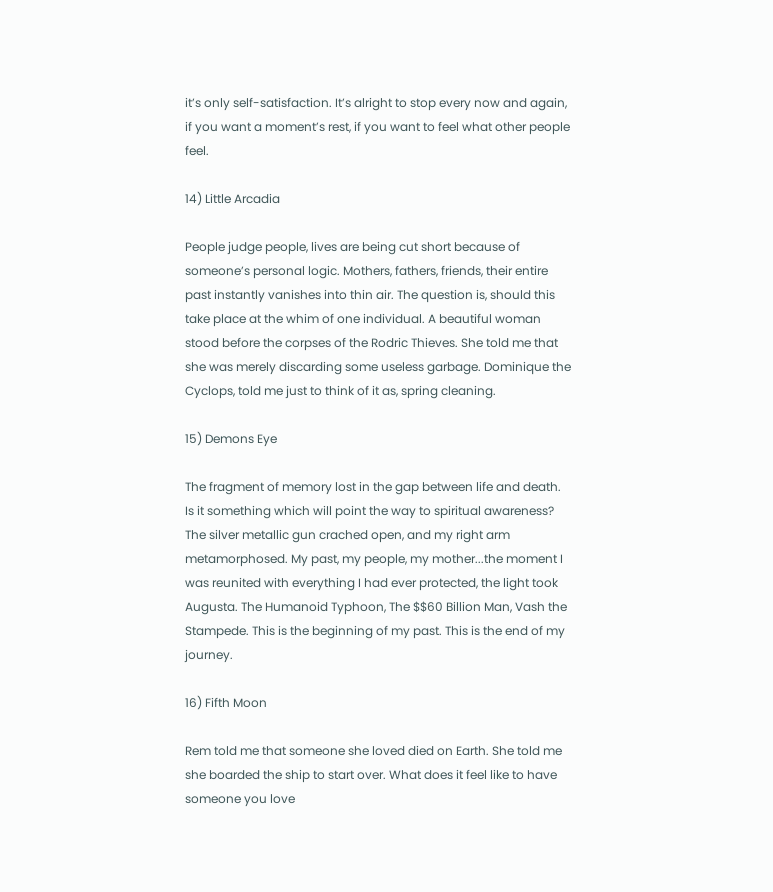it’s only self-satisfaction. It’s alright to stop every now and again, if you want a moment’s rest, if you want to feel what other people feel.

14) Little Arcadia

People judge people, lives are being cut short because of someone’s personal logic. Mothers, fathers, friends, their entire past instantly vanishes into thin air. The question is, should this take place at the whim of one individual. A beautiful woman stood before the corpses of the Rodric Thieves. She told me that she was merely discarding some useless garbage. Dominique the Cyclops, told me just to think of it as, spring cleaning.

15) Demons Eye

The fragment of memory lost in the gap between life and death. Is it something which will point the way to spiritual awareness? The silver metallic gun crached open, and my right arm metamorphosed. My past, my people, my mother...the moment I was reunited with everything I had ever protected, the light took Augusta. The Humanoid Typhoon, The $$60 Billion Man, Vash the Stampede. This is the beginning of my past. This is the end of my journey.

16) Fifth Moon

Rem told me that someone she loved died on Earth. She told me she boarded the ship to start over. What does it feel like to have someone you love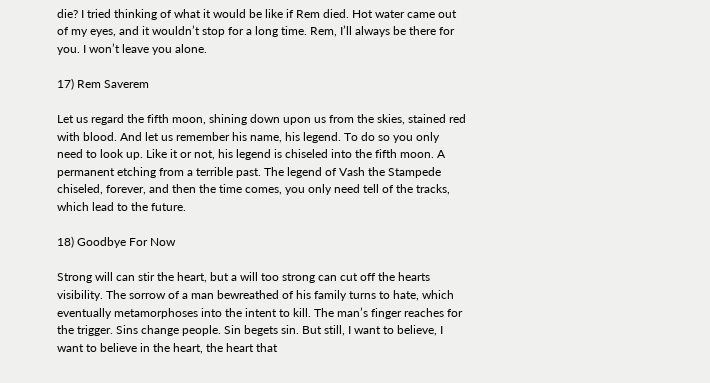die? I tried thinking of what it would be like if Rem died. Hot water came out of my eyes, and it wouldn’t stop for a long time. Rem, I’ll always be there for you. I won’t leave you alone.

17) Rem Saverem

Let us regard the fifth moon, shining down upon us from the skies, stained red with blood. And let us remember his name, his legend. To do so you only need to look up. Like it or not, his legend is chiseled into the fifth moon. A permanent etching from a terrible past. The legend of Vash the Stampede chiseled, forever, and then the time comes, you only need tell of the tracks, which lead to the future.

18) Goodbye For Now

Strong will can stir the heart, but a will too strong can cut off the hearts visibility. The sorrow of a man bewreathed of his family turns to hate, which eventually metamorphoses into the intent to kill. The man’s finger reaches for the trigger. Sins change people. Sin begets sin. But still, I want to believe, I want to believe in the heart, the heart that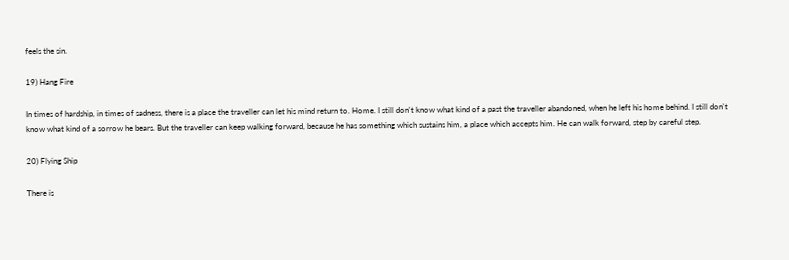feels the sin.

19) Hang Fire

In times of hardship, in times of sadness, there is a place the traveller can let his mind return to. Home. I still don't know what kind of a past the traveller abandoned, when he left his home behind. I still don't know what kind of a sorrow he bears. But the traveller can keep walking forward, because he has something which sustains him, a place which accepts him. He can walk forward, step by careful step.

20) Flying Ship

There is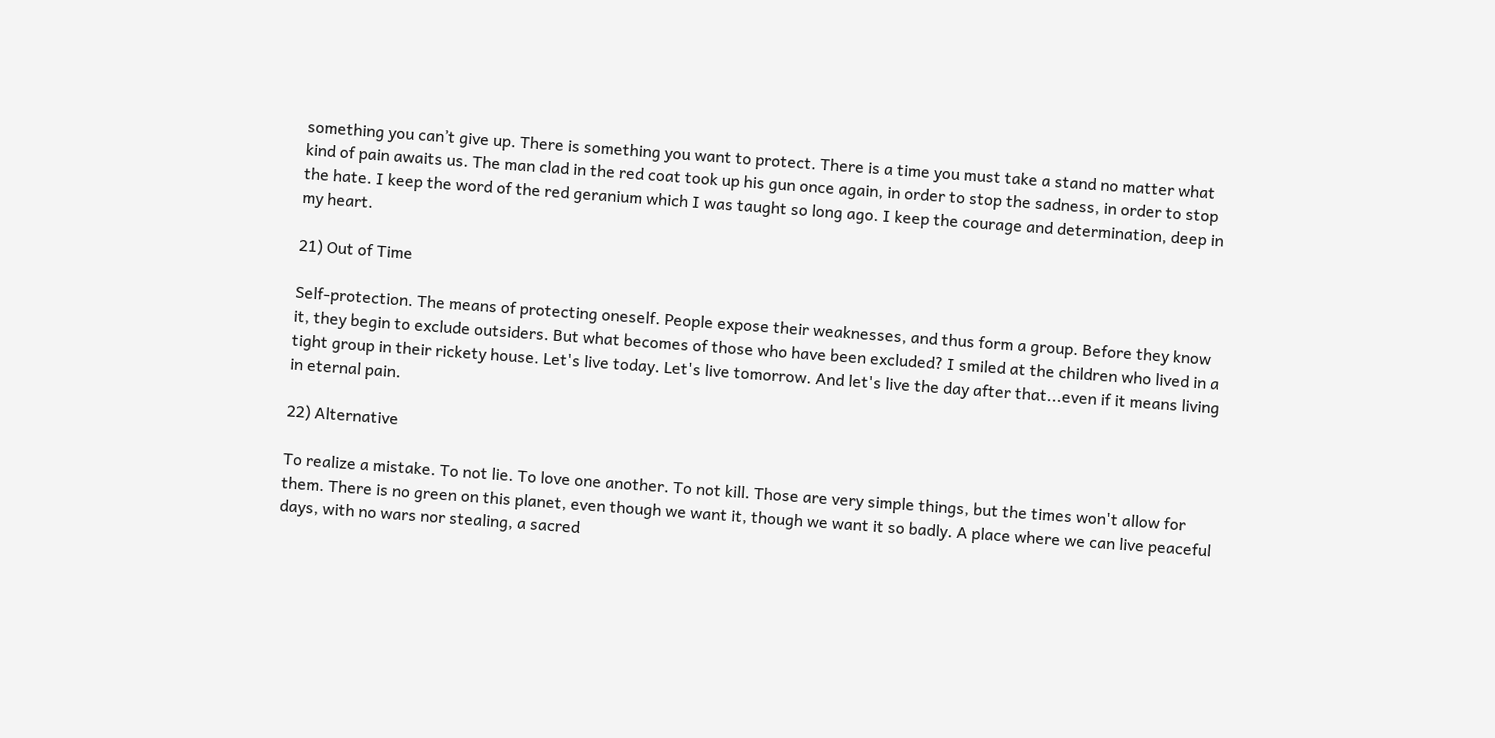something you can’t give up. There is something you want to protect. There is a time you must take a stand no matter what kind of pain awaits us. The man clad in the red coat took up his gun once again, in order to stop the sadness, in order to stop the hate. I keep the word of the red geranium which I was taught so long ago. I keep the courage and determination, deep in my heart.

21) Out of Time

Self-protection. The means of protecting oneself. People expose their weaknesses, and thus form a group. Before they know it, they begin to exclude outsiders. But what becomes of those who have been excluded? I smiled at the children who lived in a tight group in their rickety house. Let's live today. Let's live tomorrow. And let's live the day after that...even if it means living in eternal pain.

22) Alternative

To realize a mistake. To not lie. To love one another. To not kill. Those are very simple things, but the times won't allow for them. There is no green on this planet, even though we want it, though we want it so badly. A place where we can live peaceful days, with no wars nor stealing, a sacred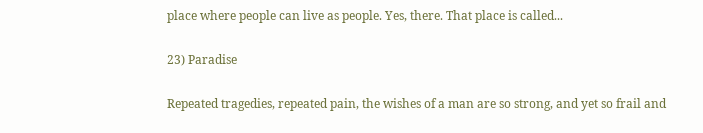place where people can live as people. Yes, there. That place is called...

23) Paradise

Repeated tragedies, repeated pain, the wishes of a man are so strong, and yet so frail and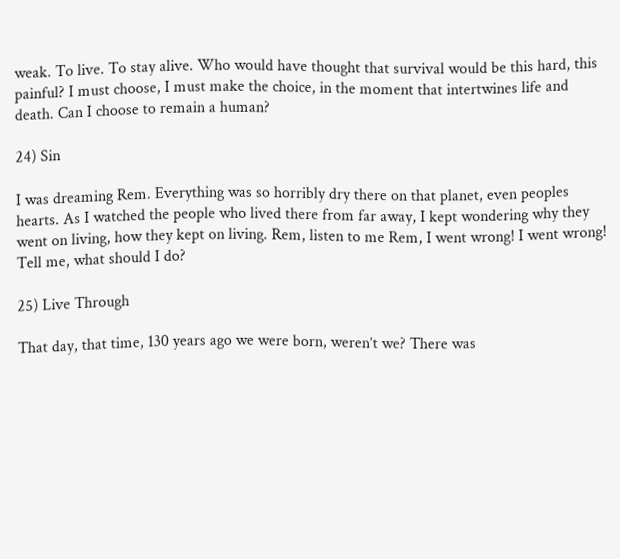weak. To live. To stay alive. Who would have thought that survival would be this hard, this painful? I must choose, I must make the choice, in the moment that intertwines life and death. Can I choose to remain a human?

24) Sin

I was dreaming Rem. Everything was so horribly dry there on that planet, even peoples hearts. As I watched the people who lived there from far away, I kept wondering why they went on living, how they kept on living. Rem, listen to me Rem, I went wrong! I went wrong! Tell me, what should I do?

25) Live Through

That day, that time, 130 years ago we were born, weren’t we? There was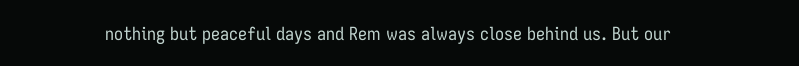nothing but peaceful days and Rem was always close behind us. But our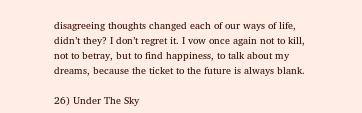disagreeing thoughts changed each of our ways of life, didn’t they? I don’t regret it. I vow once again not to kill, not to betray, but to find happiness, to talk about my dreams, because the ticket to the future is always blank.

26) Under The Sky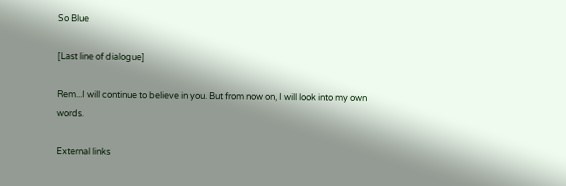So Blue

[Last line of dialogue]

Rem...I will continue to believe in you. But from now on, I will look into my own words.

External links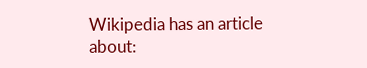Wikipedia has an article about: